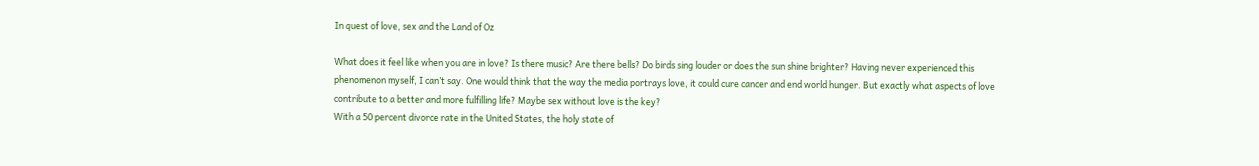In quest of love, sex and the Land of Oz

What does it feel like when you are in love? Is there music? Are there bells? Do birds sing louder or does the sun shine brighter? Having never experienced this phenomenon myself, I can’t say. One would think that the way the media portrays love, it could cure cancer and end world hunger. But exactly what aspects of love contribute to a better and more fulfilling life? Maybe sex without love is the key?
With a 50 percent divorce rate in the United States, the holy state of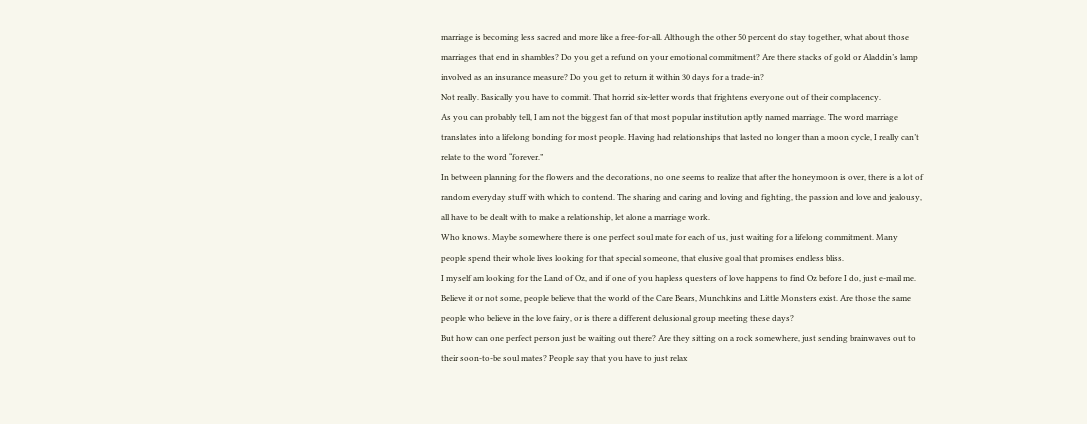marriage is becoming less sacred and more like a free-for-all. Although the other 50 percent do stay together, what about those marriages that end in shambles? Do you get a refund on your emotional commitment? Are there stacks of gold or Aladdin’s lamp involved as an insurance measure? Do you get to return it within 30 days for a trade-in?
Not really. Basically you have to commit. That horrid six-letter words that frightens everyone out of their complacency.
As you can probably tell, I am not the biggest fan of that most popular institution aptly named marriage. The word marriage translates into a lifelong bonding for most people. Having had relationships that lasted no longer than a moon cycle, I really can’t relate to the word “forever.”
In between planning for the flowers and the decorations, no one seems to realize that after the honeymoon is over, there is a lot of random everyday stuff with which to contend. The sharing and caring and loving and fighting, the passion and love and jealousy, all have to be dealt with to make a relationship, let alone a marriage work.
Who knows. Maybe somewhere there is one perfect soul mate for each of us, just waiting for a lifelong commitment. Many people spend their whole lives looking for that special someone, that elusive goal that promises endless bliss.
I myself am looking for the Land of Oz, and if one of you hapless questers of love happens to find Oz before I do, just e-mail me. Believe it or not some, people believe that the world of the Care Bears, Munchkins and Little Monsters exist. Are those the same people who believe in the love fairy, or is there a different delusional group meeting these days?
But how can one perfect person just be waiting out there? Are they sitting on a rock somewhere, just sending brainwaves out to their soon-to-be soul mates? People say that you have to just relax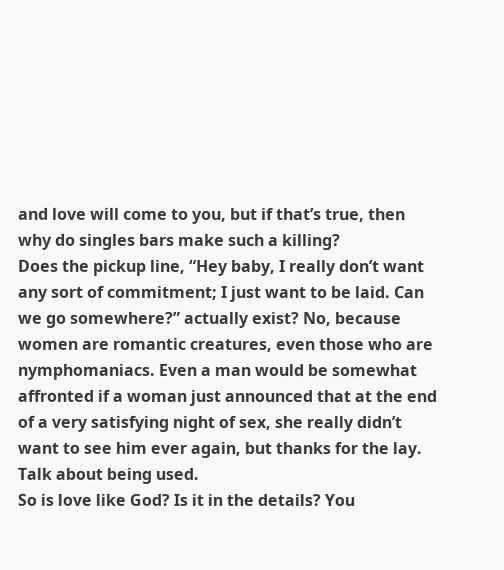and love will come to you, but if that’s true, then why do singles bars make such a killing?
Does the pickup line, “Hey baby, I really don’t want any sort of commitment; I just want to be laid. Can we go somewhere?” actually exist? No, because women are romantic creatures, even those who are nymphomaniacs. Even a man would be somewhat affronted if a woman just announced that at the end of a very satisfying night of sex, she really didn’t want to see him ever again, but thanks for the lay. Talk about being used.
So is love like God? Is it in the details? You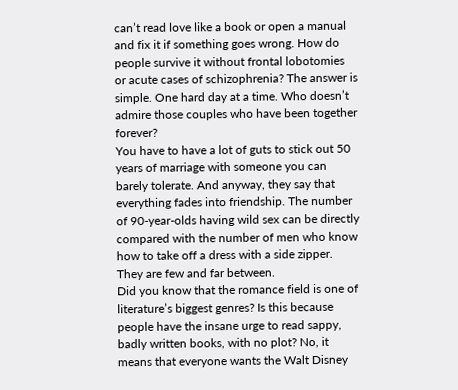can’t read love like a book or open a manual and fix it if something goes wrong. How do people survive it without frontal lobotomies or acute cases of schizophrenia? The answer is simple. One hard day at a time. Who doesn’t admire those couples who have been together forever?
You have to have a lot of guts to stick out 50 years of marriage with someone you can barely tolerate. And anyway, they say that everything fades into friendship. The number of 90-year-olds having wild sex can be directly compared with the number of men who know how to take off a dress with a side zipper. They are few and far between.
Did you know that the romance field is one of literature’s biggest genres? Is this because people have the insane urge to read sappy, badly written books, with no plot? No, it means that everyone wants the Walt Disney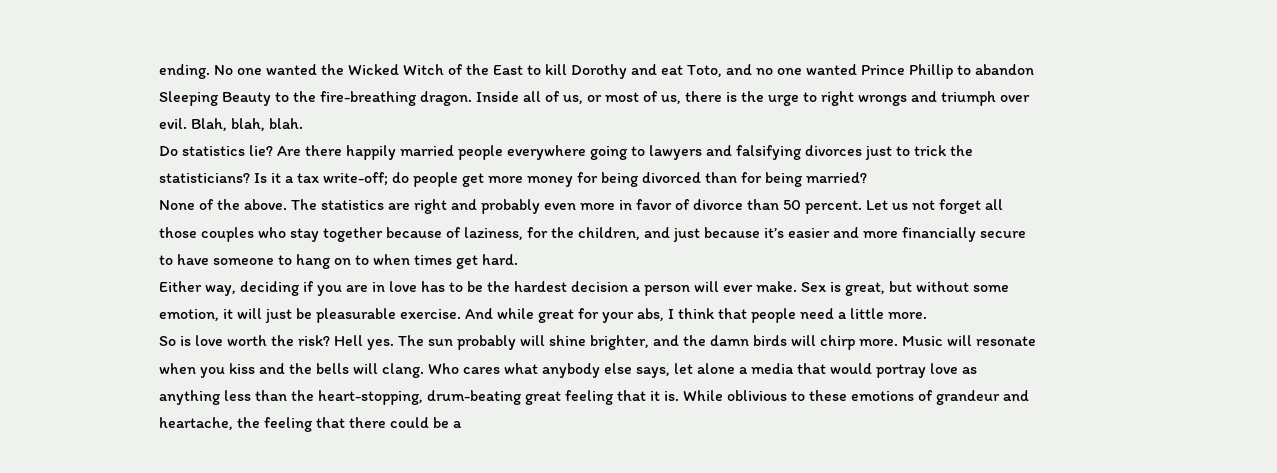ending. No one wanted the Wicked Witch of the East to kill Dorothy and eat Toto, and no one wanted Prince Phillip to abandon Sleeping Beauty to the fire-breathing dragon. Inside all of us, or most of us, there is the urge to right wrongs and triumph over evil. Blah, blah, blah.
Do statistics lie? Are there happily married people everywhere going to lawyers and falsifying divorces just to trick the statisticians? Is it a tax write-off; do people get more money for being divorced than for being married?
None of the above. The statistics are right and probably even more in favor of divorce than 50 percent. Let us not forget all those couples who stay together because of laziness, for the children, and just because it’s easier and more financially secure to have someone to hang on to when times get hard.
Either way, deciding if you are in love has to be the hardest decision a person will ever make. Sex is great, but without some emotion, it will just be pleasurable exercise. And while great for your abs, I think that people need a little more.
So is love worth the risk? Hell yes. The sun probably will shine brighter, and the damn birds will chirp more. Music will resonate when you kiss and the bells will clang. Who cares what anybody else says, let alone a media that would portray love as anything less than the heart-stopping, drum-beating great feeling that it is. While oblivious to these emotions of grandeur and heartache, the feeling that there could be a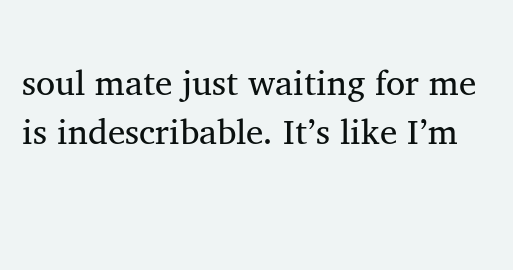soul mate just waiting for me is indescribable. It’s like I’m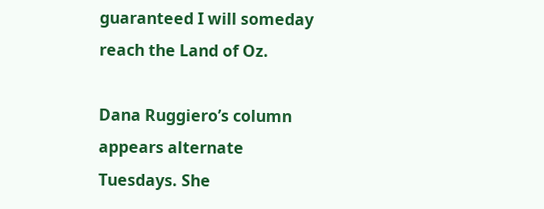guaranteed I will someday reach the Land of Oz.

Dana Ruggiero’s column appears alternate Tuesdays. She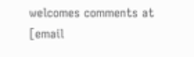welcomes comments at [email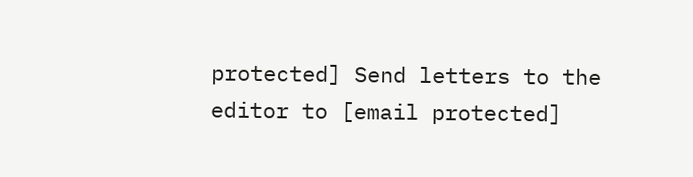protected] Send letters to the editor to [email protected]